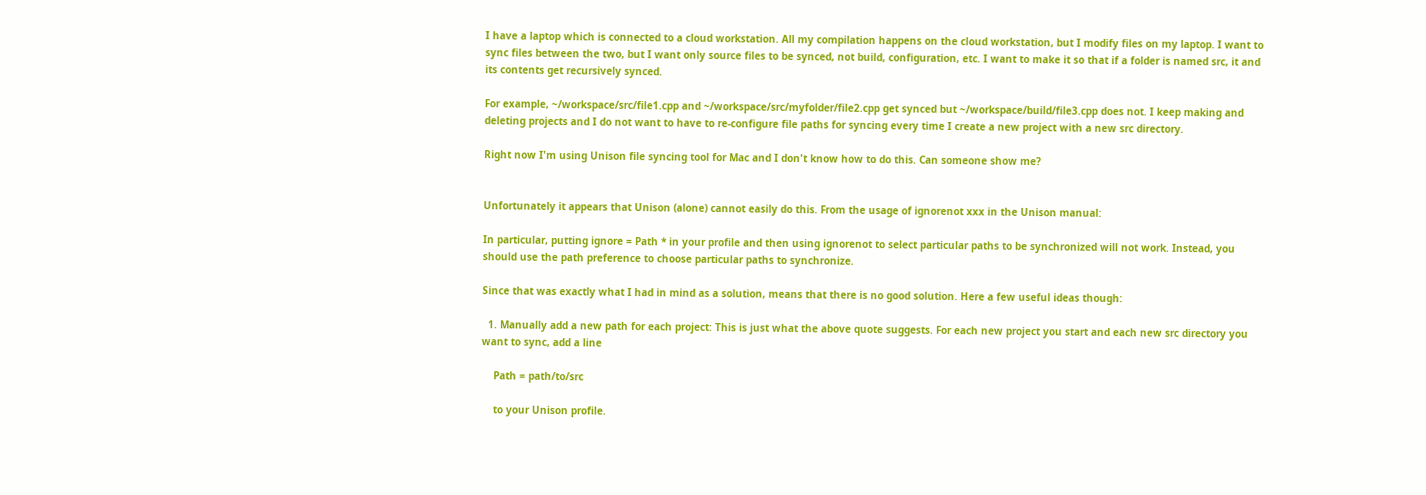I have a laptop which is connected to a cloud workstation. All my compilation happens on the cloud workstation, but I modify files on my laptop. I want to sync files between the two, but I want only source files to be synced, not build, configuration, etc. I want to make it so that if a folder is named src, it and its contents get recursively synced.

For example, ~/workspace/src/file1.cpp and ~/workspace/src/myfolder/file2.cpp get synced but ~/workspace/build/file3.cpp does not. I keep making and deleting projects and I do not want to have to re-configure file paths for syncing every time I create a new project with a new src directory.

Right now I'm using Unison file syncing tool for Mac and I don't know how to do this. Can someone show me?


Unfortunately it appears that Unison (alone) cannot easily do this. From the usage of ignorenot xxx in the Unison manual:

In particular, putting ignore = Path * in your profile and then using ignorenot to select particular paths to be synchronized will not work. Instead, you should use the path preference to choose particular paths to synchronize.

Since that was exactly what I had in mind as a solution, means that there is no good solution. Here a few useful ideas though:

  1. Manually add a new path for each project: This is just what the above quote suggests. For each new project you start and each new src directory you want to sync, add a line

    Path = path/to/src

    to your Unison profile.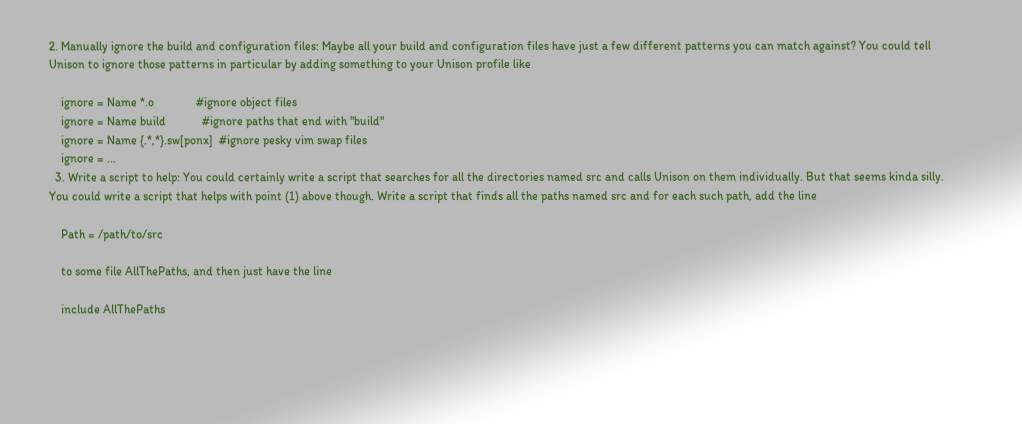2. Manually ignore the build and configuration files: Maybe all your build and configuration files have just a few different patterns you can match against? You could tell Unison to ignore those patterns in particular by adding something to your Unison profile like

    ignore = Name *.o              #ignore object files
    ignore = Name build            #ignore paths that end with "build"
    ignore = Name {.*,*}.sw[ponx]  #ignore pesky vim swap files
    ignore = ...
  3. Write a script to help: You could certainly write a script that searches for all the directories named src and calls Unison on them individually. But that seems kinda silly. You could write a script that helps with point (1) above though. Write a script that finds all the paths named src and for each such path, add the line

    Path = /path/to/src

    to some file AllThePaths, and then just have the line

    include AllThePaths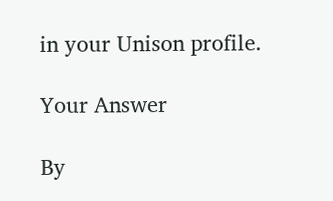in your Unison profile.

Your Answer

By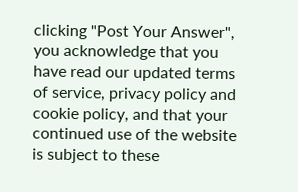clicking "Post Your Answer", you acknowledge that you have read our updated terms of service, privacy policy and cookie policy, and that your continued use of the website is subject to these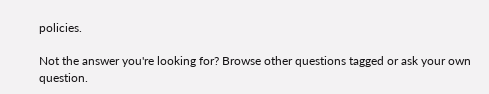policies.

Not the answer you're looking for? Browse other questions tagged or ask your own question.